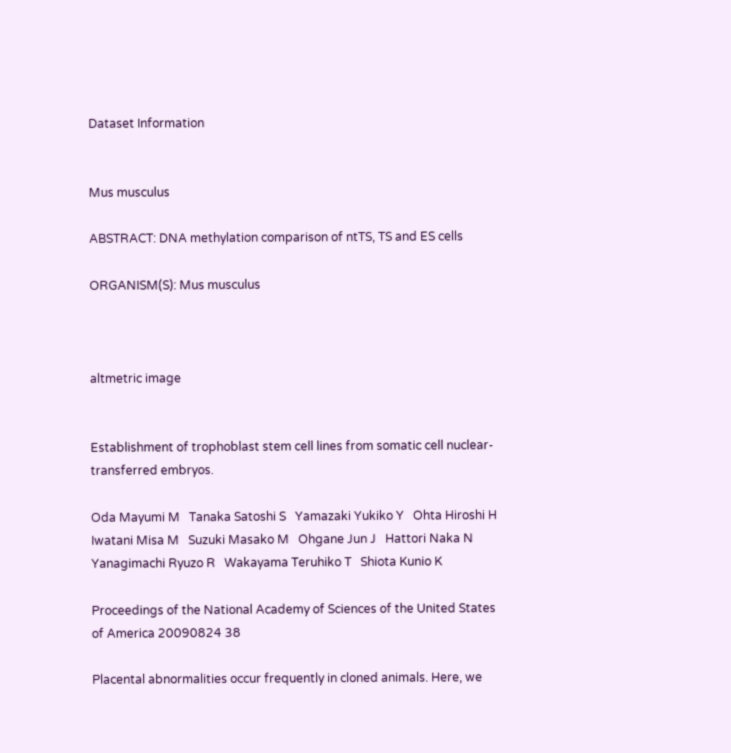Dataset Information


Mus musculus

ABSTRACT: DNA methylation comparison of ntTS, TS and ES cells

ORGANISM(S): Mus musculus



altmetric image


Establishment of trophoblast stem cell lines from somatic cell nuclear-transferred embryos.

Oda Mayumi M   Tanaka Satoshi S   Yamazaki Yukiko Y   Ohta Hiroshi H   Iwatani Misa M   Suzuki Masako M   Ohgane Jun J   Hattori Naka N   Yanagimachi Ryuzo R   Wakayama Teruhiko T   Shiota Kunio K

Proceedings of the National Academy of Sciences of the United States of America 20090824 38

Placental abnormalities occur frequently in cloned animals. Here, we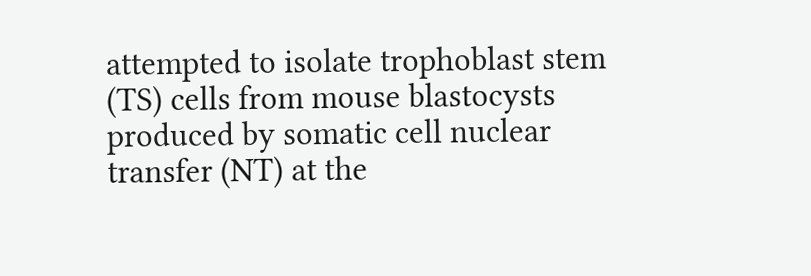attempted to isolate trophoblast stem (TS) cells from mouse blastocysts produced by somatic cell nuclear transfer (NT) at the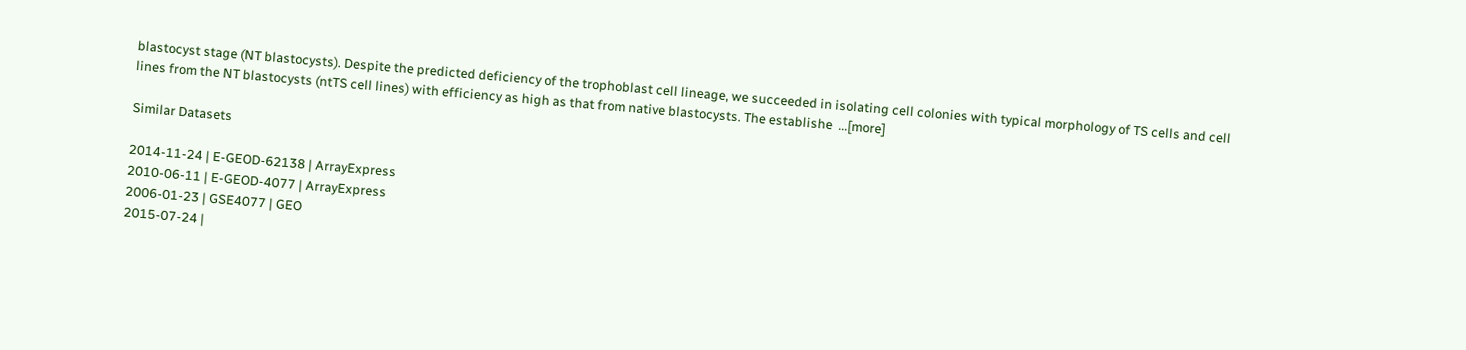blastocyst stage (NT blastocysts). Despite the predicted deficiency of the trophoblast cell lineage, we succeeded in isolating cell colonies with typical morphology of TS cells and cell lines from the NT blastocysts (ntTS cell lines) with efficiency as high as that from native blastocysts. The establishe  ...[more]

Similar Datasets

2014-11-24 | E-GEOD-62138 | ArrayExpress
2010-06-11 | E-GEOD-4077 | ArrayExpress
2006-01-23 | GSE4077 | GEO
2015-07-24 |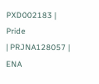PXD002183 | Pride
| PRJNA128057 | ENA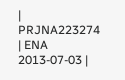| PRJNA223274 | ENA
2013-07-03 |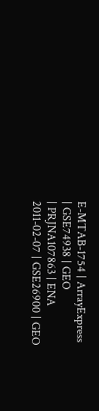E-MTAB-1754 | ArrayExpress
| GSE74938 | GEO
| PRJNA107863 | ENA
2011-02-07 | GSE26900 | GEO